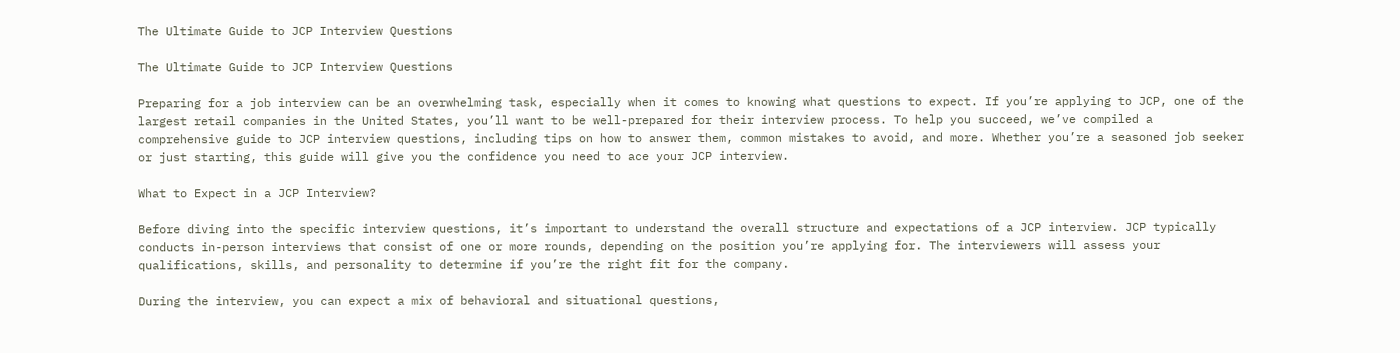The Ultimate Guide to JCP Interview Questions

The Ultimate Guide to JCP Interview Questions

Preparing for a job interview can be an overwhelming task, especially when it comes to knowing what questions to expect. If you’re applying to JCP, one of the largest retail companies in the United States, you’ll want to be well-prepared for their interview process. To help you succeed, we’ve compiled a comprehensive guide to JCP interview questions, including tips on how to answer them, common mistakes to avoid, and more. Whether you’re a seasoned job seeker or just starting, this guide will give you the confidence you need to ace your JCP interview.

What to Expect in a JCP Interview?

Before diving into the specific interview questions, it’s important to understand the overall structure and expectations of a JCP interview. JCP typically conducts in-person interviews that consist of one or more rounds, depending on the position you’re applying for. The interviewers will assess your qualifications, skills, and personality to determine if you’re the right fit for the company.

During the interview, you can expect a mix of behavioral and situational questions,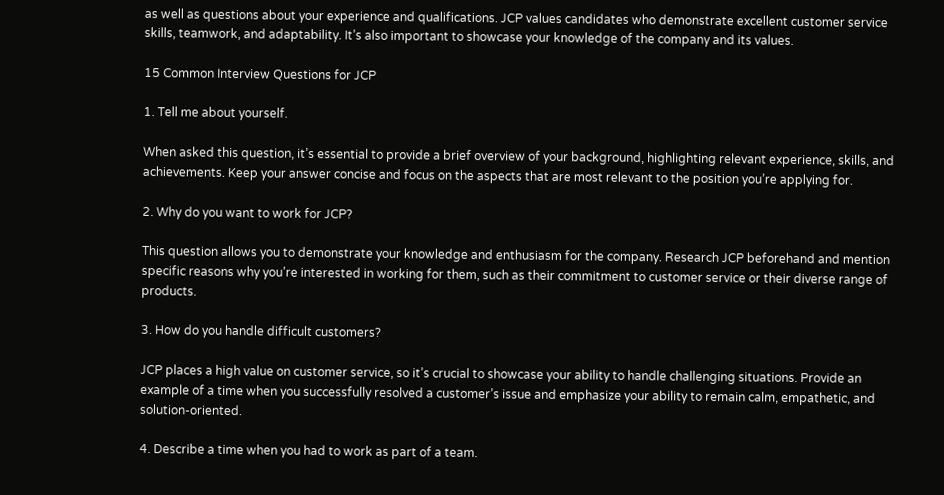as well as questions about your experience and qualifications. JCP values candidates who demonstrate excellent customer service skills, teamwork, and adaptability. It’s also important to showcase your knowledge of the company and its values.

15 Common Interview Questions for JCP

1. Tell me about yourself.

When asked this question, it’s essential to provide a brief overview of your background, highlighting relevant experience, skills, and achievements. Keep your answer concise and focus on the aspects that are most relevant to the position you’re applying for.

2. Why do you want to work for JCP?

This question allows you to demonstrate your knowledge and enthusiasm for the company. Research JCP beforehand and mention specific reasons why you’re interested in working for them, such as their commitment to customer service or their diverse range of products.

3. How do you handle difficult customers?

JCP places a high value on customer service, so it’s crucial to showcase your ability to handle challenging situations. Provide an example of a time when you successfully resolved a customer’s issue and emphasize your ability to remain calm, empathetic, and solution-oriented.

4. Describe a time when you had to work as part of a team.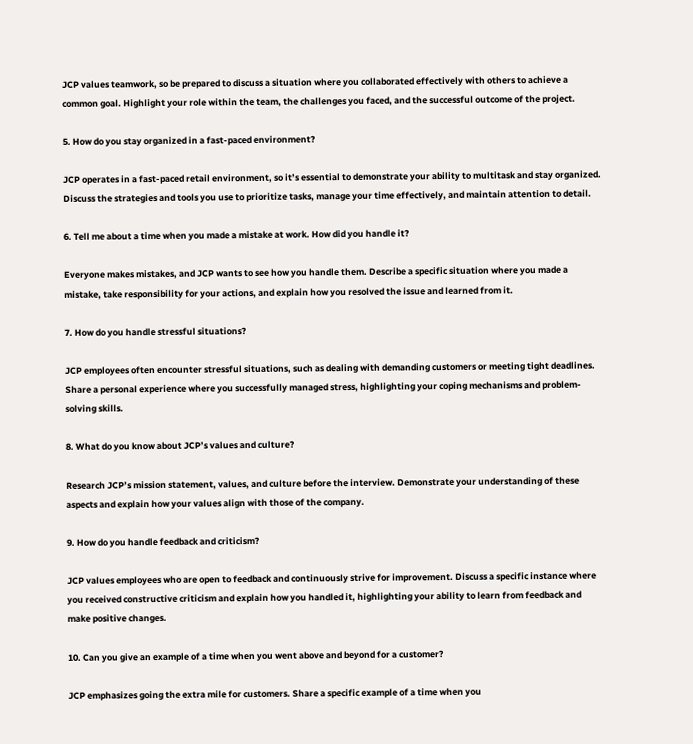JCP values teamwork, so be prepared to discuss a situation where you collaborated effectively with others to achieve a common goal. Highlight your role within the team, the challenges you faced, and the successful outcome of the project.

5. How do you stay organized in a fast-paced environment?

JCP operates in a fast-paced retail environment, so it’s essential to demonstrate your ability to multitask and stay organized. Discuss the strategies and tools you use to prioritize tasks, manage your time effectively, and maintain attention to detail.

6. Tell me about a time when you made a mistake at work. How did you handle it?

Everyone makes mistakes, and JCP wants to see how you handle them. Describe a specific situation where you made a mistake, take responsibility for your actions, and explain how you resolved the issue and learned from it.

7. How do you handle stressful situations?

JCP employees often encounter stressful situations, such as dealing with demanding customers or meeting tight deadlines. Share a personal experience where you successfully managed stress, highlighting your coping mechanisms and problem-solving skills.

8. What do you know about JCP’s values and culture?

Research JCP’s mission statement, values, and culture before the interview. Demonstrate your understanding of these aspects and explain how your values align with those of the company.

9. How do you handle feedback and criticism?

JCP values employees who are open to feedback and continuously strive for improvement. Discuss a specific instance where you received constructive criticism and explain how you handled it, highlighting your ability to learn from feedback and make positive changes.

10. Can you give an example of a time when you went above and beyond for a customer?

JCP emphasizes going the extra mile for customers. Share a specific example of a time when you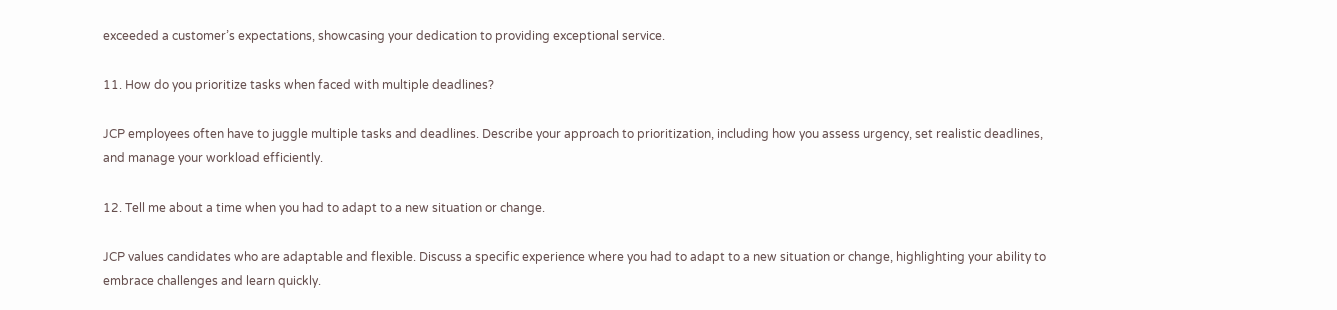exceeded a customer’s expectations, showcasing your dedication to providing exceptional service.

11. How do you prioritize tasks when faced with multiple deadlines?

JCP employees often have to juggle multiple tasks and deadlines. Describe your approach to prioritization, including how you assess urgency, set realistic deadlines, and manage your workload efficiently.

12. Tell me about a time when you had to adapt to a new situation or change.

JCP values candidates who are adaptable and flexible. Discuss a specific experience where you had to adapt to a new situation or change, highlighting your ability to embrace challenges and learn quickly.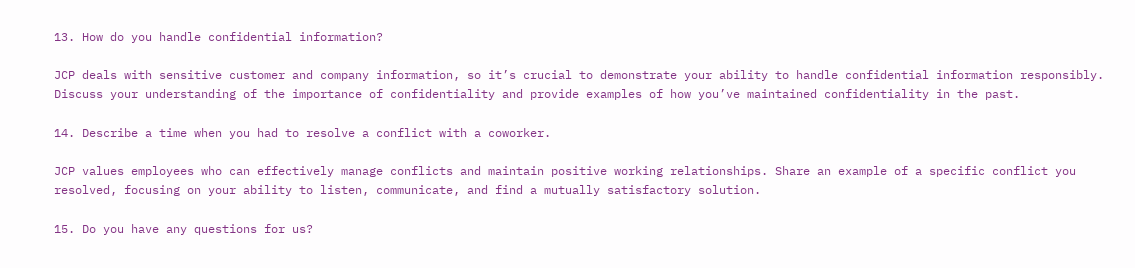13. How do you handle confidential information?

JCP deals with sensitive customer and company information, so it’s crucial to demonstrate your ability to handle confidential information responsibly. Discuss your understanding of the importance of confidentiality and provide examples of how you’ve maintained confidentiality in the past.

14. Describe a time when you had to resolve a conflict with a coworker.

JCP values employees who can effectively manage conflicts and maintain positive working relationships. Share an example of a specific conflict you resolved, focusing on your ability to listen, communicate, and find a mutually satisfactory solution.

15. Do you have any questions for us?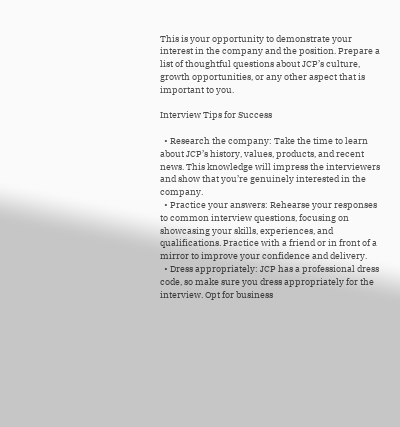This is your opportunity to demonstrate your interest in the company and the position. Prepare a list of thoughtful questions about JCP’s culture, growth opportunities, or any other aspect that is important to you.

Interview Tips for Success

  • Research the company: Take the time to learn about JCP’s history, values, products, and recent news. This knowledge will impress the interviewers and show that you’re genuinely interested in the company.
  • Practice your answers: Rehearse your responses to common interview questions, focusing on showcasing your skills, experiences, and qualifications. Practice with a friend or in front of a mirror to improve your confidence and delivery.
  • Dress appropriately: JCP has a professional dress code, so make sure you dress appropriately for the interview. Opt for business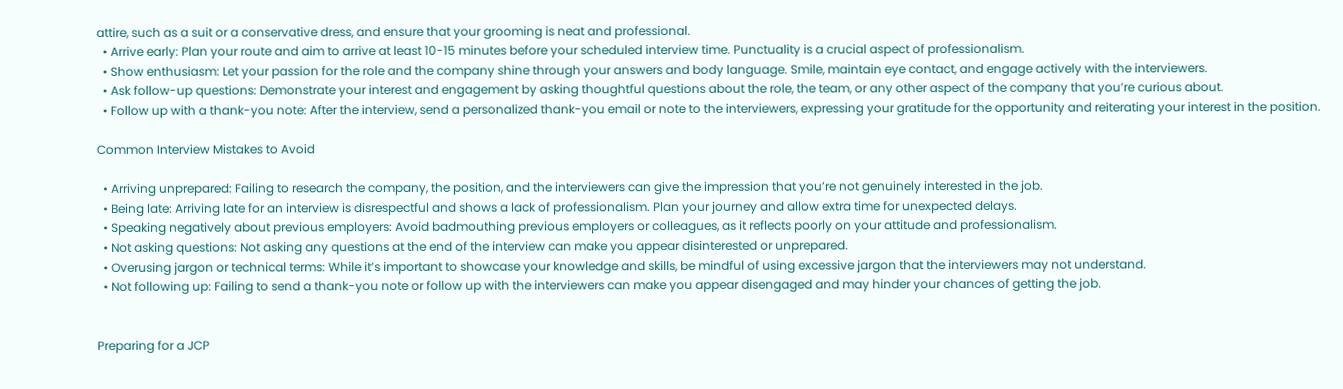attire, such as a suit or a conservative dress, and ensure that your grooming is neat and professional.
  • Arrive early: Plan your route and aim to arrive at least 10-15 minutes before your scheduled interview time. Punctuality is a crucial aspect of professionalism.
  • Show enthusiasm: Let your passion for the role and the company shine through your answers and body language. Smile, maintain eye contact, and engage actively with the interviewers.
  • Ask follow-up questions: Demonstrate your interest and engagement by asking thoughtful questions about the role, the team, or any other aspect of the company that you’re curious about.
  • Follow up with a thank-you note: After the interview, send a personalized thank-you email or note to the interviewers, expressing your gratitude for the opportunity and reiterating your interest in the position.

Common Interview Mistakes to Avoid

  • Arriving unprepared: Failing to research the company, the position, and the interviewers can give the impression that you’re not genuinely interested in the job.
  • Being late: Arriving late for an interview is disrespectful and shows a lack of professionalism. Plan your journey and allow extra time for unexpected delays.
  • Speaking negatively about previous employers: Avoid badmouthing previous employers or colleagues, as it reflects poorly on your attitude and professionalism.
  • Not asking questions: Not asking any questions at the end of the interview can make you appear disinterested or unprepared.
  • Overusing jargon or technical terms: While it’s important to showcase your knowledge and skills, be mindful of using excessive jargon that the interviewers may not understand.
  • Not following up: Failing to send a thank-you note or follow up with the interviewers can make you appear disengaged and may hinder your chances of getting the job.


Preparing for a JCP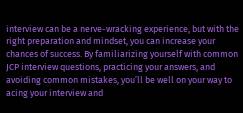interview can be a nerve-wracking experience, but with the right preparation and mindset, you can increase your chances of success. By familiarizing yourself with common JCP interview questions, practicing your answers, and avoiding common mistakes, you’ll be well on your way to acing your interview and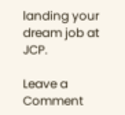landing your dream job at JCP.

Leave a Comment